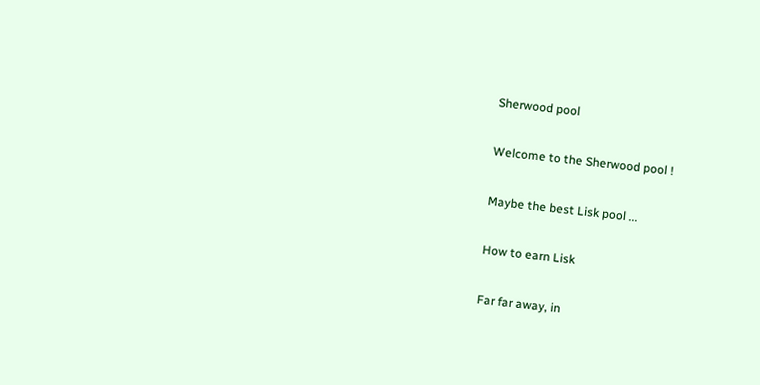Sherwood pool

Welcome to the Sherwood pool !

Maybe the best Lisk pool ...

How to earn Lisk

Far far away, in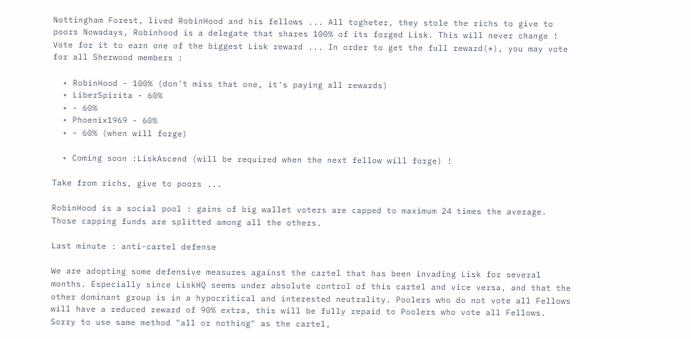Nottingham Forest, lived RobinHood and his fellows ... All togheter, they stole the richs to give to poors Nowadays, Robinhood is a delegate that shares 100% of its forged Lisk. This will never change ! Vote for it to earn one of the biggest Lisk reward ... In order to get the full reward(*), you may vote for all Sherwood members :

  • RobinHood - 100% (don't miss that one, it's paying all rewards)
  • LiberSpirita - 60%
  • - 60%
  • Phoenix1969 - 60%
  • - 60% (when will forge)

  • Coming soon :LiskAscend (will be required when the next fellow will forge) !

Take from richs, give to poors ...

RobinHood is a social pool : gains of big wallet voters are capped to maximum 24 times the average. Those capping funds are splitted among all the others.

Last minute : anti-cartel defense

We are adopting some defensive measures against the cartel that has been invading Lisk for several months. Especially since LiskHQ seems under absolute control of this cartel and vice versa, and that the other dominant group is in a hypocritical and interested neutrality. Poolers who do not vote all Fellows will have a reduced reward of 90% extra, this will be fully repaid to Poolers who vote all Fellows. Sorry to use same method "all or nothing" as the cartel,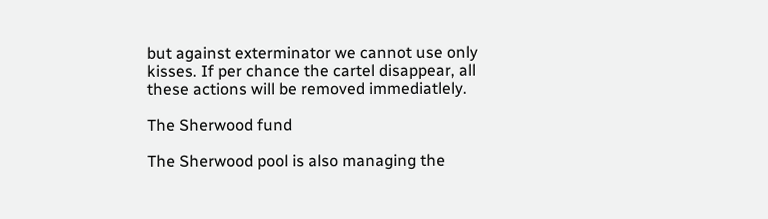but against exterminator we cannot use only kisses. If per chance the cartel disappear, all these actions will be removed immediatlely.

The Sherwood fund

The Sherwood pool is also managing the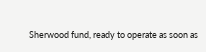Sherwood fund, ready to operate as soon as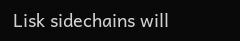Lisk sidechains will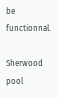be functionnal.

Sherwood pool